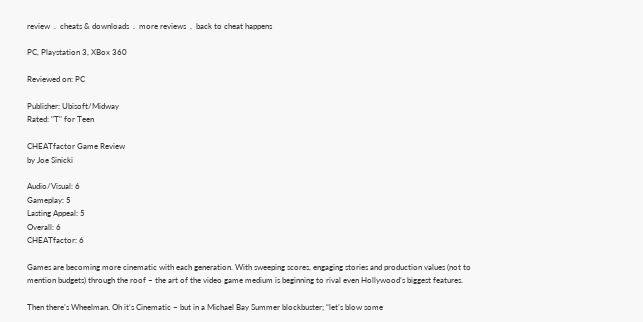review  .  cheats & downloads  .  more reviews  .  back to cheat happens

PC, Playstation 3, XBox 360

Reviewed on: PC

Publisher: Ubisoft/Midway
Rated: "T" for Teen

CHEATfactor Game Review
by Joe Sinicki

Audio/Visual: 6
Gameplay: 5
Lasting Appeal: 5
Overall: 6
CHEATfactor: 6

Games are becoming more cinematic with each generation. With sweeping scores, engaging stories and production values (not to mention budgets) through the roof – the art of the video game medium is beginning to rival even Hollywood’s biggest features.

Then there’s Wheelman. Oh it’s Cinematic – but in a Michael Bay Summer blockbuster; “let’s blow some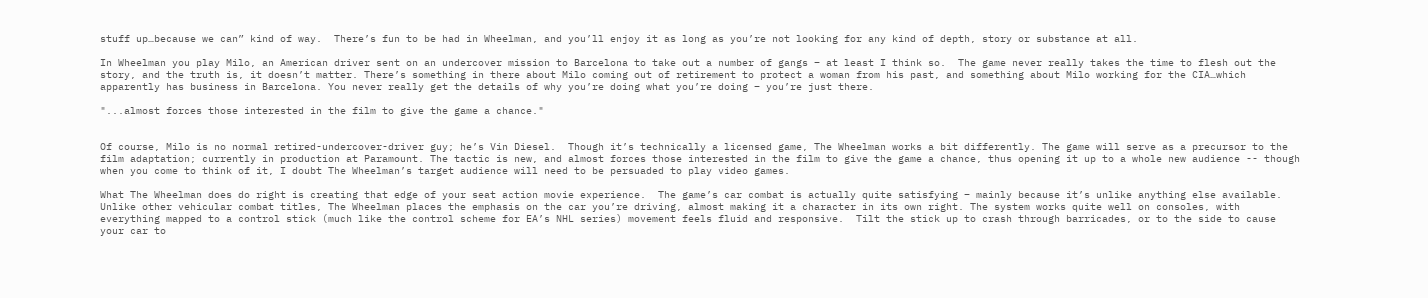stuff up…because we can” kind of way.  There’s fun to be had in Wheelman, and you’ll enjoy it as long as you’re not looking for any kind of depth, story or substance at all.

In Wheelman you play Milo, an American driver sent on an undercover mission to Barcelona to take out a number of gangs – at least I think so.  The game never really takes the time to flesh out the story, and the truth is, it doesn’t matter. There’s something in there about Milo coming out of retirement to protect a woman from his past, and something about Milo working for the CIA…which apparently has business in Barcelona. You never really get the details of why you’re doing what you’re doing – you’re just there.

"...almost forces those interested in the film to give the game a chance."


Of course, Milo is no normal retired-undercover-driver guy; he’s Vin Diesel.  Though it’s technically a licensed game, The Wheelman works a bit differently. The game will serve as a precursor to the film adaptation; currently in production at Paramount. The tactic is new, and almost forces those interested in the film to give the game a chance, thus opening it up to a whole new audience -- though when you come to think of it, I doubt The Wheelman’s target audience will need to be persuaded to play video games.

What The Wheelman does do right is creating that edge of your seat action movie experience.  The game’s car combat is actually quite satisfying – mainly because it’s unlike anything else available. Unlike other vehicular combat titles, The Wheelman places the emphasis on the car you’re driving, almost making it a character in its own right. The system works quite well on consoles, with everything mapped to a control stick (much like the control scheme for EA’s NHL series) movement feels fluid and responsive.  Tilt the stick up to crash through barricades, or to the side to cause your car to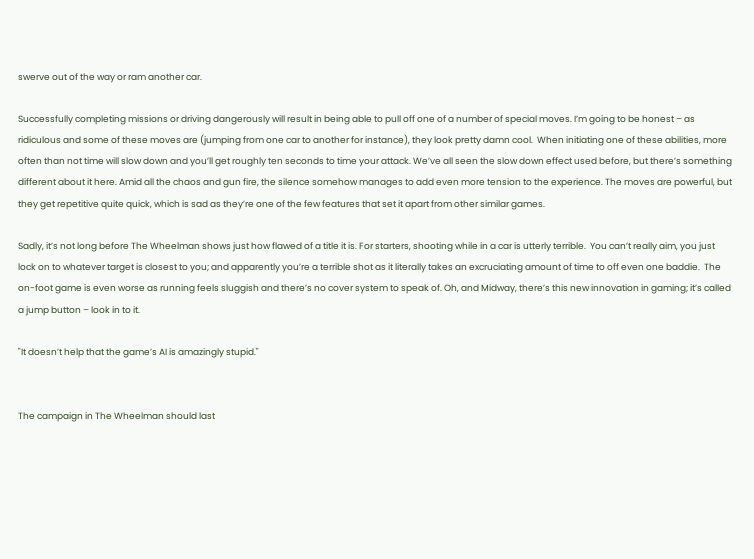swerve out of the way or ram another car.

Successfully completing missions or driving dangerously will result in being able to pull off one of a number of special moves. I’m going to be honest – as ridiculous and some of these moves are (jumping from one car to another for instance), they look pretty damn cool.  When initiating one of these abilities, more often than not time will slow down and you’ll get roughly ten seconds to time your attack. We’ve all seen the slow down effect used before, but there’s something different about it here. Amid all the chaos and gun fire, the silence somehow manages to add even more tension to the experience. The moves are powerful, but they get repetitive quite quick, which is sad as they’re one of the few features that set it apart from other similar games.

Sadly, it’s not long before The Wheelman shows just how flawed of a title it is. For starters, shooting while in a car is utterly terrible.  You can’t really aim, you just lock on to whatever target is closest to you; and apparently you’re a terrible shot as it literally takes an excruciating amount of time to off even one baddie.  The on-foot game is even worse as running feels sluggish and there’s no cover system to speak of. Oh, and Midway, there’s this new innovation in gaming; it’s called a jump button – look in to it.

"It doesn’t help that the game’s AI is amazingly stupid."


The campaign in The Wheelman should last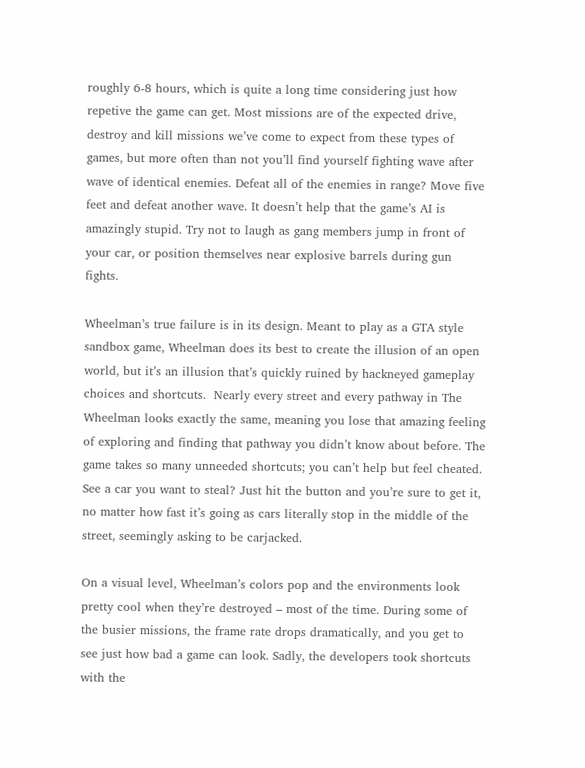roughly 6-8 hours, which is quite a long time considering just how repetive the game can get. Most missions are of the expected drive, destroy and kill missions we’ve come to expect from these types of games, but more often than not you’ll find yourself fighting wave after wave of identical enemies. Defeat all of the enemies in range? Move five feet and defeat another wave. It doesn’t help that the game’s AI is amazingly stupid. Try not to laugh as gang members jump in front of your car, or position themselves near explosive barrels during gun fights.

Wheelman’s true failure is in its design. Meant to play as a GTA style sandbox game, Wheelman does its best to create the illusion of an open world, but it’s an illusion that’s quickly ruined by hackneyed gameplay choices and shortcuts.  Nearly every street and every pathway in The Wheelman looks exactly the same, meaning you lose that amazing feeling of exploring and finding that pathway you didn’t know about before. The game takes so many unneeded shortcuts; you can’t help but feel cheated. See a car you want to steal? Just hit the button and you’re sure to get it, no matter how fast it’s going as cars literally stop in the middle of the street, seemingly asking to be carjacked.

On a visual level, Wheelman’s colors pop and the environments look pretty cool when they’re destroyed – most of the time. During some of the busier missions, the frame rate drops dramatically, and you get to see just how bad a game can look. Sadly, the developers took shortcuts with the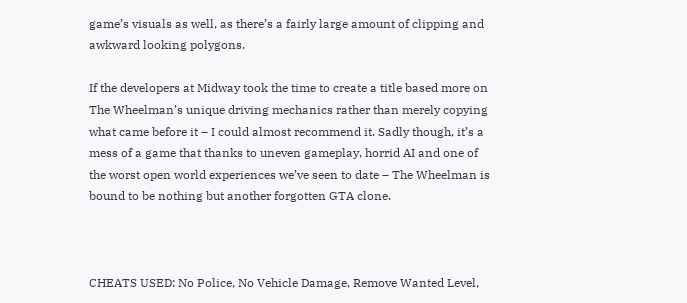game’s visuals as well, as there’s a fairly large amount of clipping and awkward looking polygons.

If the developers at Midway took the time to create a title based more on The Wheelman’s unique driving mechanics rather than merely copying what came before it – I could almost recommend it. Sadly though, it’s a mess of a game that thanks to uneven gameplay, horrid AI and one of the worst open world experiences we’ve seen to date – The Wheelman is bound to be nothing but another forgotten GTA clone.



CHEATS USED: No Police, No Vehicle Damage, Remove Wanted Level,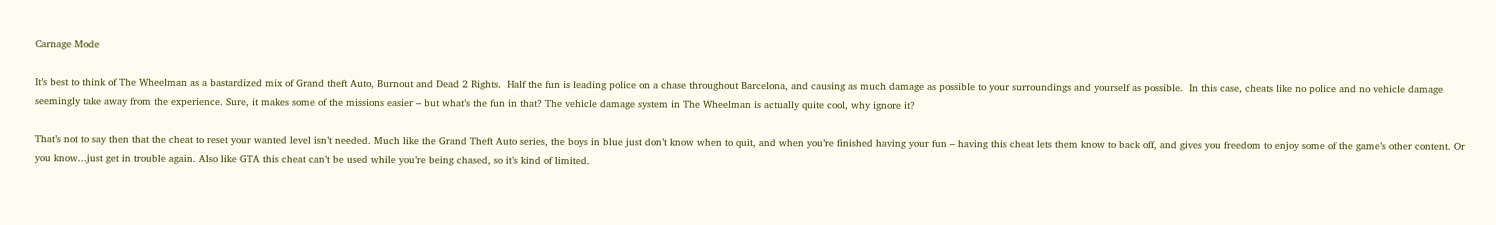Carnage Mode

It’s best to think of The Wheelman as a bastardized mix of Grand theft Auto, Burnout and Dead 2 Rights.  Half the fun is leading police on a chase throughout Barcelona, and causing as much damage as possible to your surroundings and yourself as possible.  In this case, cheats like no police and no vehicle damage seemingly take away from the experience. Sure, it makes some of the missions easier – but what’s the fun in that? The vehicle damage system in The Wheelman is actually quite cool, why ignore it?

That’s not to say then that the cheat to reset your wanted level isn’t needed. Much like the Grand Theft Auto series, the boys in blue just don’t know when to quit, and when you’re finished having your fun – having this cheat lets them know to back off, and gives you freedom to enjoy some of the game’s other content. Or you know...just get in trouble again. Also like GTA this cheat can’t be used while you’re being chased, so it’s kind of limited.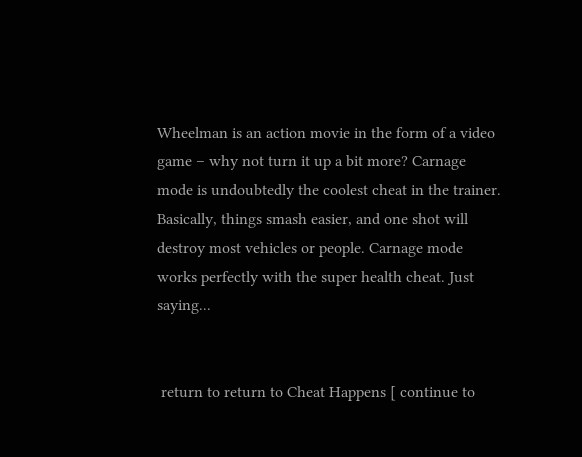Wheelman is an action movie in the form of a video game – why not turn it up a bit more? Carnage mode is undoubtedly the coolest cheat in the trainer. Basically, things smash easier, and one shot will destroy most vehicles or people. Carnage mode works perfectly with the super health cheat. Just saying...


 return to return to Cheat Happens [ continue to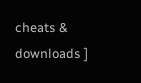cheats & downloads ]